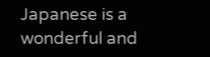Japanese is a wonderful and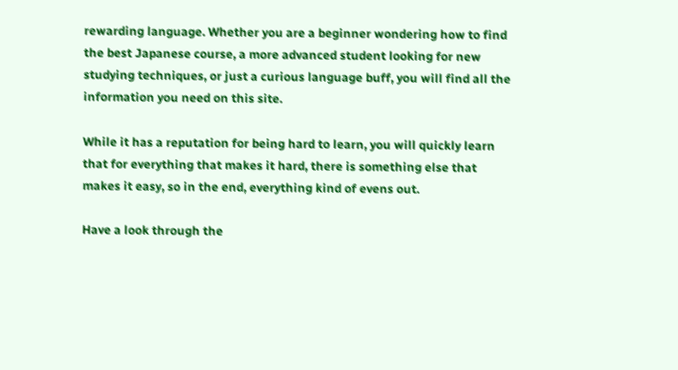rewarding language. Whether you are a beginner wondering how to find the best Japanese course, a more advanced student looking for new studying techniques, or just a curious language buff, you will find all the information you need on this site.

While it has a reputation for being hard to learn, you will quickly learn that for everything that makes it hard, there is something else that makes it easy, so in the end, everything kind of evens out.

Have a look through the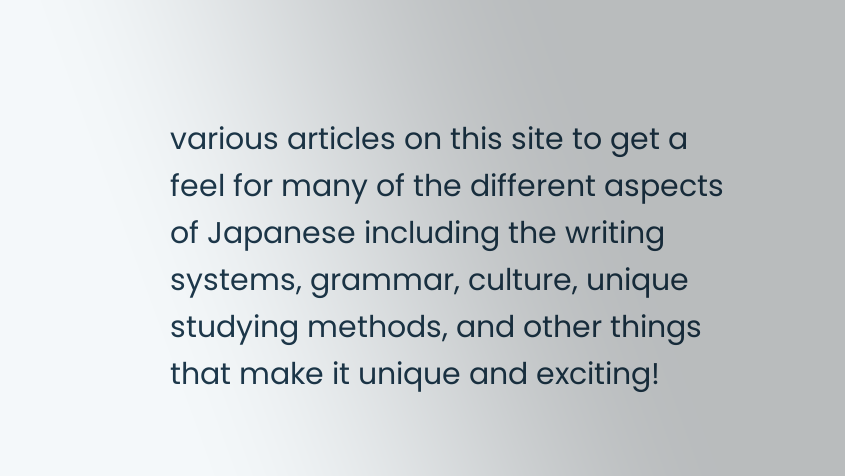various articles on this site to get a feel for many of the different aspects of Japanese including the writing systems, grammar, culture, unique studying methods, and other things that make it unique and exciting!